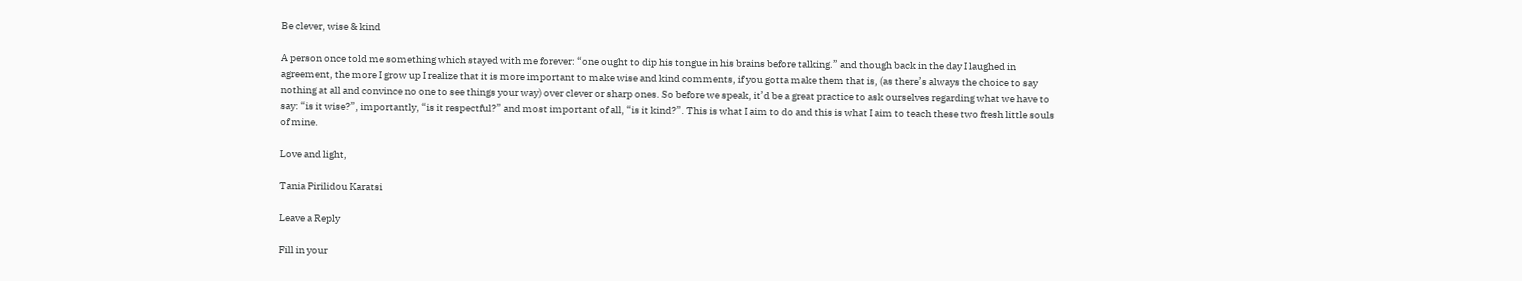Be clever, wise & kind

A person once told me something which stayed with me forever: “one ought to dip his tongue in his brains before talking.” and though back in the day I laughed in agreement, the more I grow up I realize that it is more important to make wise and kind comments, if you gotta make them that is, (as there’s always the choice to say nothing at all and convince no one to see things your way) over clever or sharp ones. So before we speak, it’d be a great practice to ask ourselves regarding what we have to say: “is it wise?”, importantly, “is it respectful?” and most important of all, “is it kind?”. This is what I aim to do and this is what I aim to teach these two fresh little souls of mine.

Love and light,

Tania Pirilidou Karatsi

Leave a Reply

Fill in your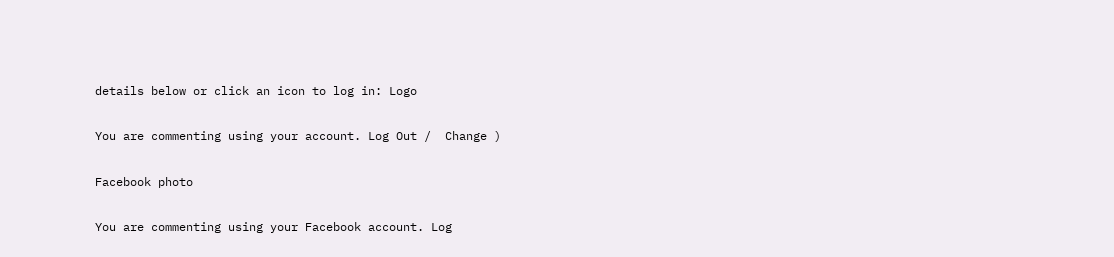details below or click an icon to log in: Logo

You are commenting using your account. Log Out /  Change )

Facebook photo

You are commenting using your Facebook account. Log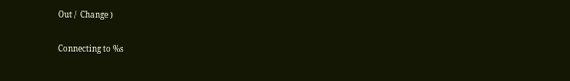Out /  Change )

Connecting to %s